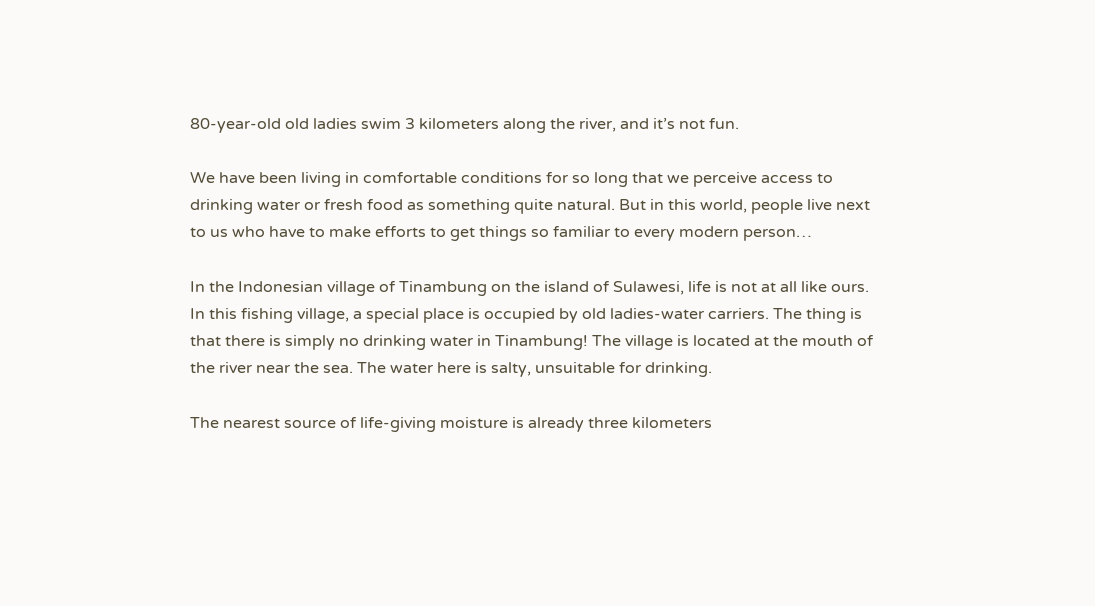80-year-old old ladies swim 3 kilometers along the river, and it’s not fun.

We have been living in comfortable conditions for so long that we perceive access to drinking water or fresh food as something quite natural. But in this world, people live next to us who have to make efforts to get things so familiar to every modern person…

In the Indonesian village of Tinambung on the island of Sulawesi, life is not at all like ours. In this fishing village, a special place is occupied by old ladies-water carriers. The thing is that there is simply no drinking water in Tinambung! The village is located at the mouth of the river near the sea. The water here is salty, unsuitable for drinking.

The nearest source of life-giving moisture is already three kilometers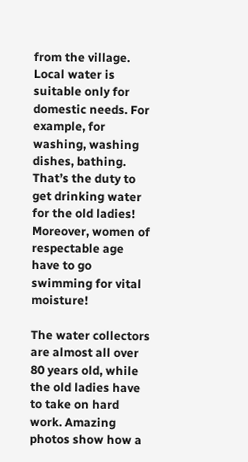from the village. Local water is suitable only for domestic needs. For example, for washing, washing dishes, bathing. That’s the duty to get drinking water for the old ladies! Moreover, women of respectable age have to go swimming for vital moisture!

The water collectors are almost all over 80 years old, while the old ladies have to take on hard work. Amazing photos show how a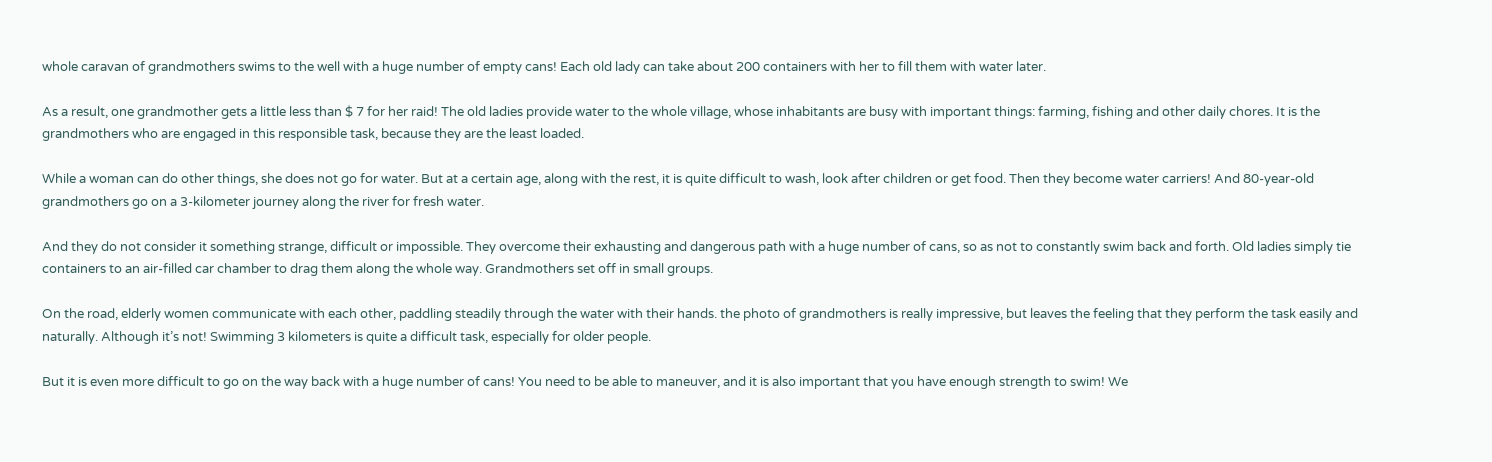whole caravan of grandmothers swims to the well with a huge number of empty cans! Each old lady can take about 200 containers with her to fill them with water later.

As a result, one grandmother gets a little less than $ 7 for her raid! The old ladies provide water to the whole village, whose inhabitants are busy with important things: farming, fishing and other daily chores. It is the grandmothers who are engaged in this responsible task, because they are the least loaded.

While a woman can do other things, she does not go for water. But at a certain age, along with the rest, it is quite difficult to wash, look after children or get food. Then they become water carriers! And 80-year-old grandmothers go on a 3-kilometer journey along the river for fresh water.

And they do not consider it something strange, difficult or impossible. They overcome their exhausting and dangerous path with a huge number of cans, so as not to constantly swim back and forth. Old ladies simply tie containers to an air-filled car chamber to drag them along the whole way. Grandmothers set off in small groups.

On the road, elderly women communicate with each other, paddling steadily through the water with their hands. the photo of grandmothers is really impressive, but leaves the feeling that they perform the task easily and naturally. Although it’s not! Swimming 3 kilometers is quite a difficult task, especially for older people.

But it is even more difficult to go on the way back with a huge number of cans! You need to be able to maneuver, and it is also important that you have enough strength to swim! We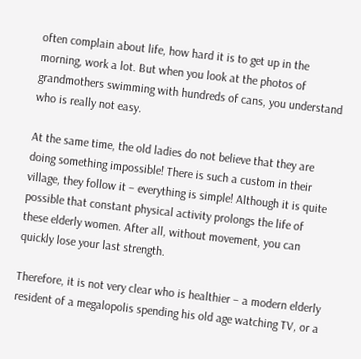often complain about life, how hard it is to get up in the morning, work a lot. But when you look at the photos of grandmothers swimming with hundreds of cans, you understand who is really not easy.

At the same time, the old ladies do not believe that they are doing something impossible! There is such a custom in their village, they follow it – everything is simple! Although it is quite possible that constant physical activity prolongs the life of these elderly women. After all, without movement, you can quickly lose your last strength.

Therefore, it is not very clear who is healthier – a modern elderly resident of a megalopolis spending his old age watching TV, or a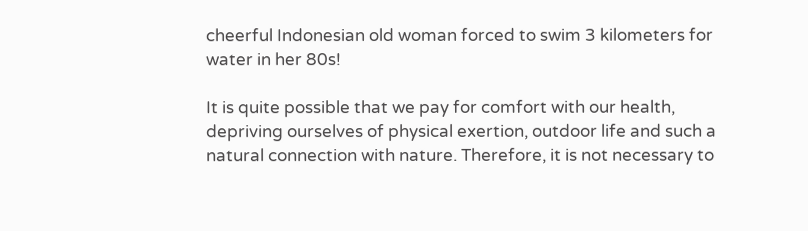cheerful Indonesian old woman forced to swim 3 kilometers for water in her 80s!

It is quite possible that we pay for comfort with our health, depriving ourselves of physical exertion, outdoor life and such a natural connection with nature. Therefore, it is not necessary to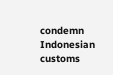condemn Indonesian customs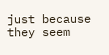just because they seem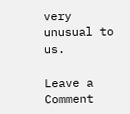very unusual to us.

Leave a Comment